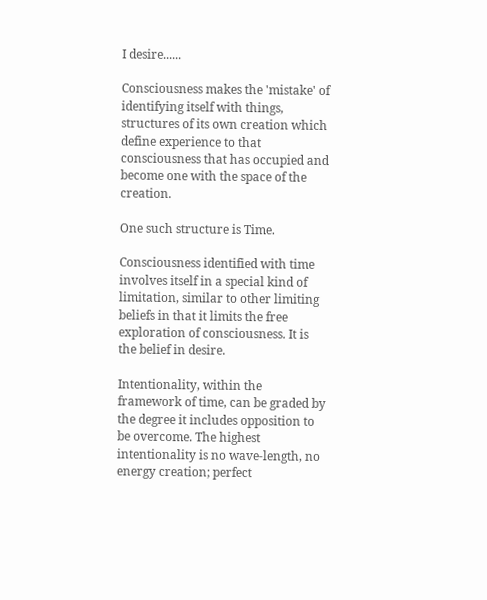I desire......

Consciousness makes the 'mistake' of identifying itself with things, structures of its own creation which define experience to that consciousness that has occupied and become one with the space of the creation.

One such structure is Time.

Consciousness identified with time involves itself in a special kind of limitation, similar to other limiting beliefs in that it limits the free exploration of consciousness. It is the belief in desire.

Intentionality, within the framework of time, can be graded by the degree it includes opposition to be overcome. The highest intentionality is no wave-length, no energy creation; perfect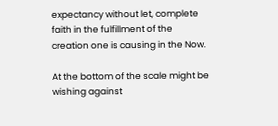expectancy without let, complete faith in the fulfillment of the creation one is causing in the Now.

At the bottom of the scale might be wishing against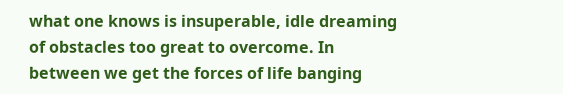what one knows is insuperable, idle dreaming of obstacles too great to overcome. In between we get the forces of life banging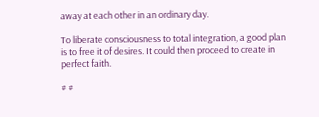away at each other in an ordinary day.

To liberate consciousness to total integration, a good plan is to free it of desires. It could then proceed to create in perfect faith.

# #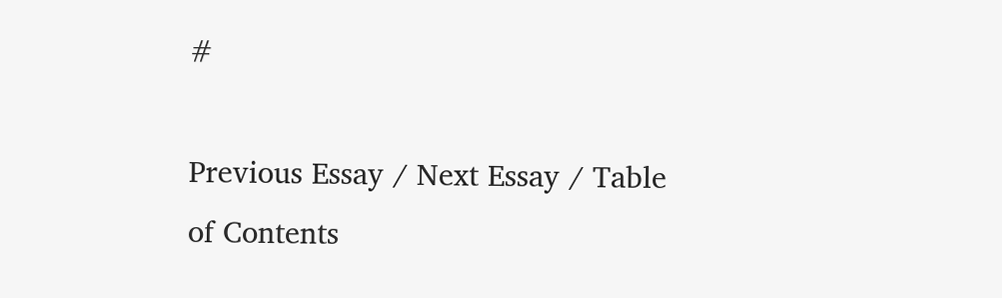#

Previous Essay / Next Essay / Table of Contents